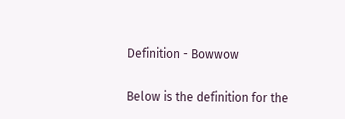Definition - Bowwow

Below is the definition for the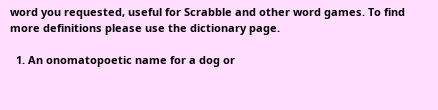word you requested, useful for Scrabble and other word games. To find more definitions please use the dictionary page.

  1. An onomatopoetic name for a dog or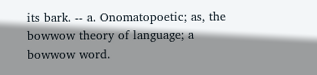its bark. -- a. Onomatopoetic; as, the bowwow theory of language; a bowwow word.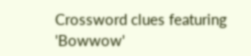Crossword clues featuring 'Bowwow'